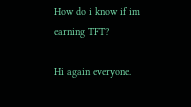How do i know if im earning TFT?

Hi again everyone.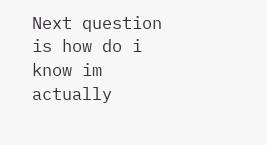Next question is how do i know im actually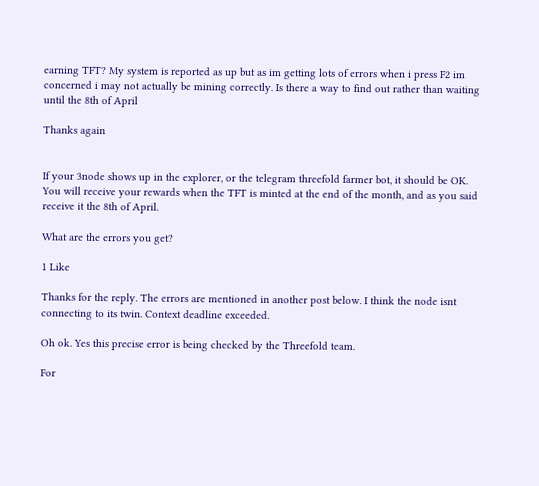earning TFT? My system is reported as up but as im getting lots of errors when i press F2 im concerned i may not actually be mining correctly. Is there a way to find out rather than waiting until the 8th of April

Thanks again


If your 3node shows up in the explorer, or the telegram threefold farmer bot, it should be OK. You will receive your rewards when the TFT is minted at the end of the month, and as you said receive it the 8th of April.

What are the errors you get?

1 Like

Thanks for the reply. The errors are mentioned in another post below. I think the node isnt connecting to its twin. Context deadline exceeded.

Oh ok. Yes this precise error is being checked by the Threefold team.

For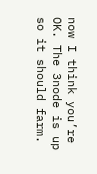now I think you’re OK. The 3node is up so it should farm.